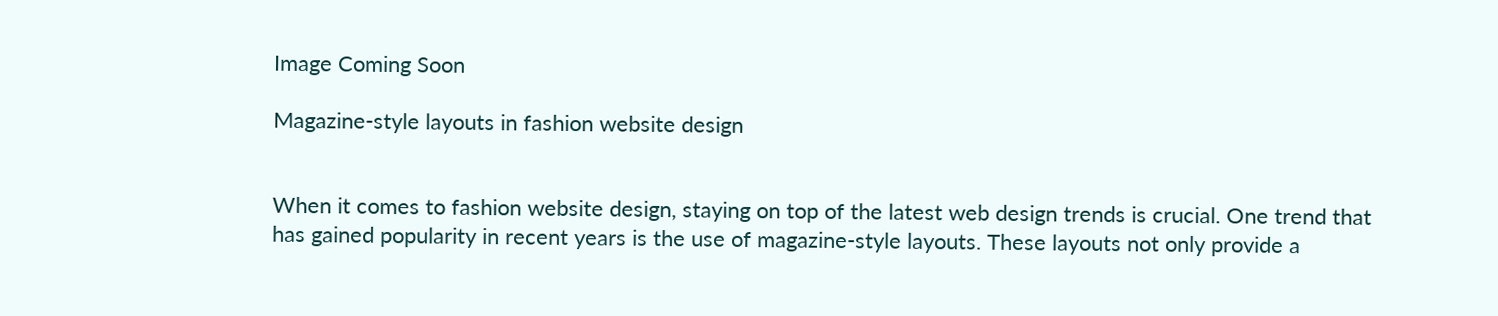Image Coming Soon

Magazine-style layouts in fashion website design


When it comes to fashion website design, staying on top of the latest web design trends is crucial. One trend that has gained popularity in recent years is the use of magazine-style layouts. These layouts not only provide a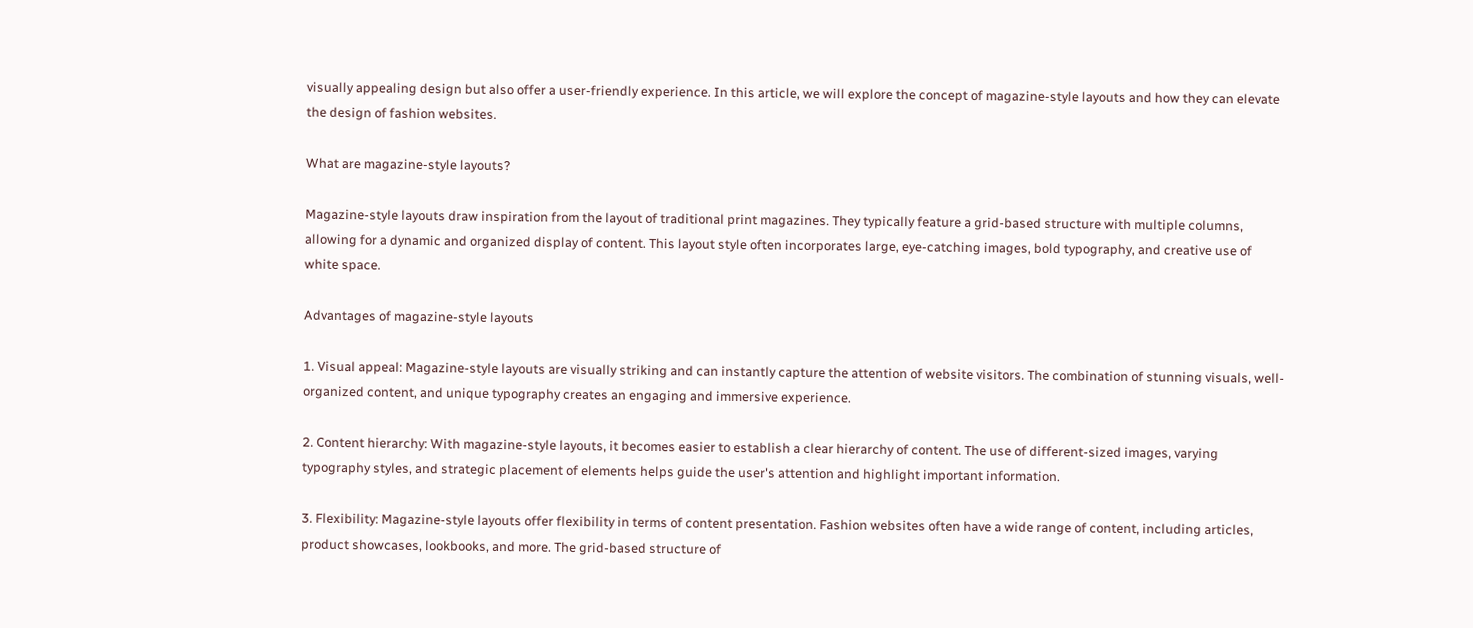visually appealing design but also offer a user-friendly experience. In this article, we will explore the concept of magazine-style layouts and how they can elevate the design of fashion websites.

What are magazine-style layouts?

Magazine-style layouts draw inspiration from the layout of traditional print magazines. They typically feature a grid-based structure with multiple columns, allowing for a dynamic and organized display of content. This layout style often incorporates large, eye-catching images, bold typography, and creative use of white space.

Advantages of magazine-style layouts

1. Visual appeal: Magazine-style layouts are visually striking and can instantly capture the attention of website visitors. The combination of stunning visuals, well-organized content, and unique typography creates an engaging and immersive experience.

2. Content hierarchy: With magazine-style layouts, it becomes easier to establish a clear hierarchy of content. The use of different-sized images, varying typography styles, and strategic placement of elements helps guide the user's attention and highlight important information.

3. Flexibility: Magazine-style layouts offer flexibility in terms of content presentation. Fashion websites often have a wide range of content, including articles, product showcases, lookbooks, and more. The grid-based structure of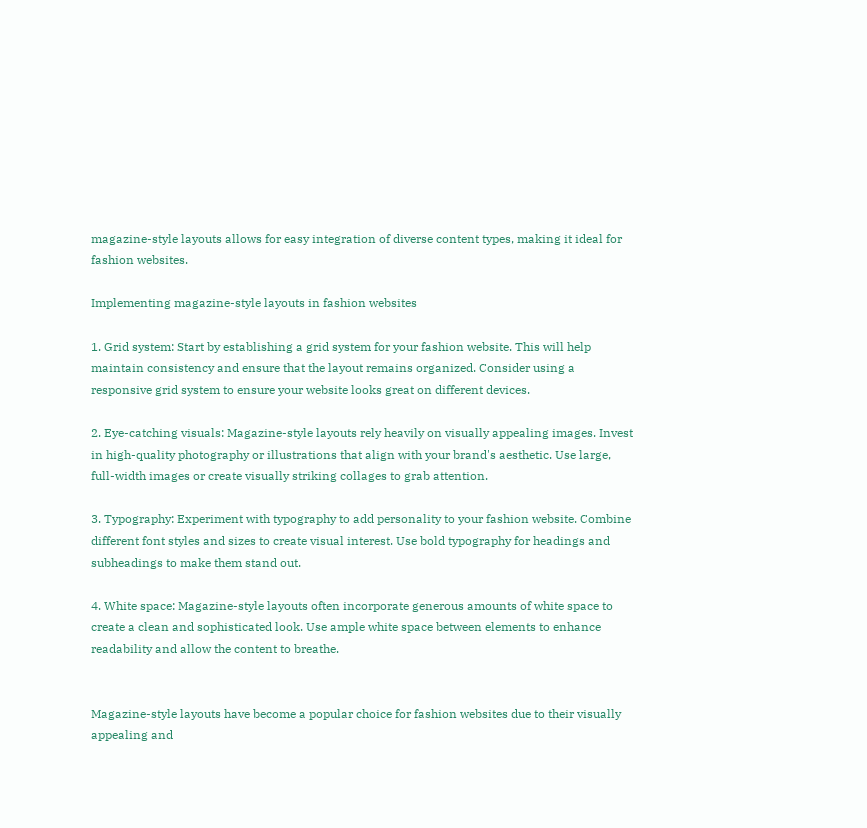magazine-style layouts allows for easy integration of diverse content types, making it ideal for fashion websites.

Implementing magazine-style layouts in fashion websites

1. Grid system: Start by establishing a grid system for your fashion website. This will help maintain consistency and ensure that the layout remains organized. Consider using a responsive grid system to ensure your website looks great on different devices.

2. Eye-catching visuals: Magazine-style layouts rely heavily on visually appealing images. Invest in high-quality photography or illustrations that align with your brand's aesthetic. Use large, full-width images or create visually striking collages to grab attention.

3. Typography: Experiment with typography to add personality to your fashion website. Combine different font styles and sizes to create visual interest. Use bold typography for headings and subheadings to make them stand out.

4. White space: Magazine-style layouts often incorporate generous amounts of white space to create a clean and sophisticated look. Use ample white space between elements to enhance readability and allow the content to breathe.


Magazine-style layouts have become a popular choice for fashion websites due to their visually appealing and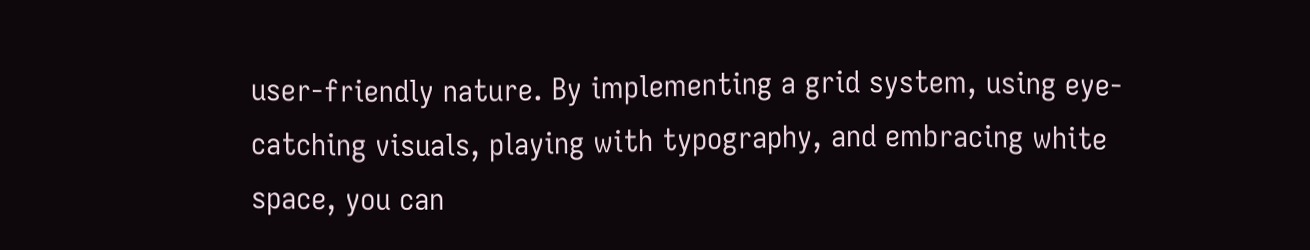user-friendly nature. By implementing a grid system, using eye-catching visuals, playing with typography, and embracing white space, you can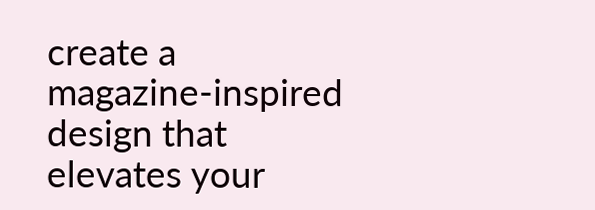create a magazine-inspired design that elevates your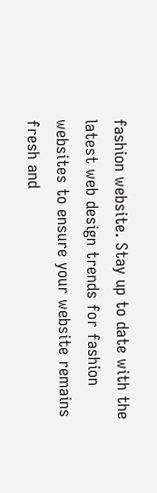fashion website. Stay up to date with the latest web design trends for fashion websites to ensure your website remains fresh and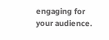engaging for your audience.